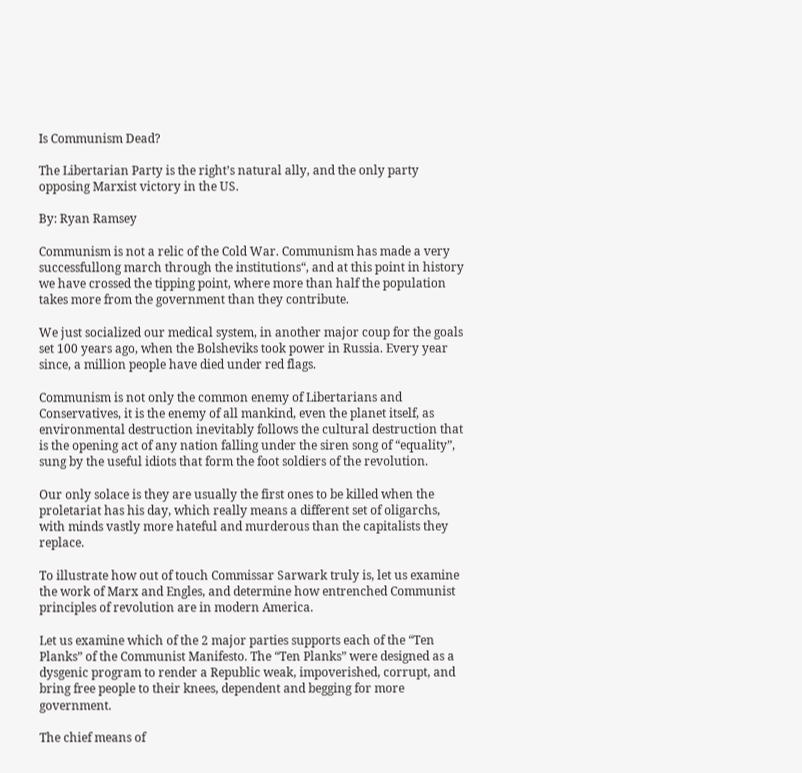Is Communism Dead?

The Libertarian Party is the right’s natural ally, and the only party opposing Marxist victory in the US.

By: Ryan Ramsey

Communism is not a relic of the Cold War. Communism has made a very successfullong march through the institutions“, and at this point in history we have crossed the tipping point, where more than half the population takes more from the government than they contribute.

We just socialized our medical system, in another major coup for the goals set 100 years ago, when the Bolsheviks took power in Russia. Every year since, a million people have died under red flags.

Communism is not only the common enemy of Libertarians and Conservatives, it is the enemy of all mankind, even the planet itself, as environmental destruction inevitably follows the cultural destruction that is the opening act of any nation falling under the siren song of “equality”, sung by the useful idiots that form the foot soldiers of the revolution.

Our only solace is they are usually the first ones to be killed when the proletariat has his day, which really means a different set of oligarchs, with minds vastly more hateful and murderous than the capitalists they replace.

To illustrate how out of touch Commissar Sarwark truly is, let us examine the work of Marx and Engles, and determine how entrenched Communist principles of revolution are in modern America.

Let us examine which of the 2 major parties supports each of the “Ten Planks” of the Communist Manifesto. The “Ten Planks” were designed as a dysgenic program to render a Republic weak, impoverished, corrupt, and bring free people to their knees, dependent and begging for more government.

The chief means of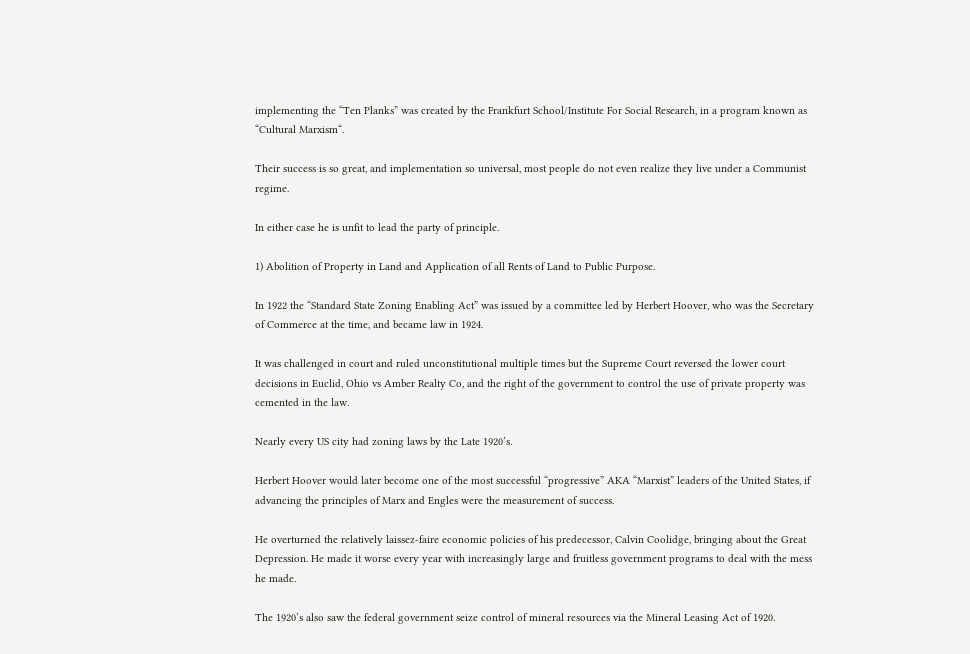implementing the “Ten Planks” was created by the Frankfurt School/Institute For Social Research, in a program known as “Cultural Marxism“.

Their success is so great, and implementation so universal, most people do not even realize they live under a Communist regime.

In either case he is unfit to lead the party of principle.

1) Abolition of Property in Land and Application of all Rents of Land to Public Purpose.

In 1922 the “Standard State Zoning Enabling Act” was issued by a committee led by Herbert Hoover, who was the Secretary of Commerce at the time, and became law in 1924.

It was challenged in court and ruled unconstitutional multiple times but the Supreme Court reversed the lower court decisions in Euclid, Ohio vs Amber Realty Co, and the right of the government to control the use of private property was cemented in the law.

Nearly every US city had zoning laws by the Late 1920’s.

Herbert Hoover would later become one of the most successful “progressive” AKA “Marxist” leaders of the United States, if advancing the principles of Marx and Engles were the measurement of success.

He overturned the relatively laissez-faire economic policies of his predecessor, Calvin Coolidge, bringing about the Great Depression. He made it worse every year with increasingly large and fruitless government programs to deal with the mess he made.

The 1920’s also saw the federal government seize control of mineral resources via the Mineral Leasing Act of 1920.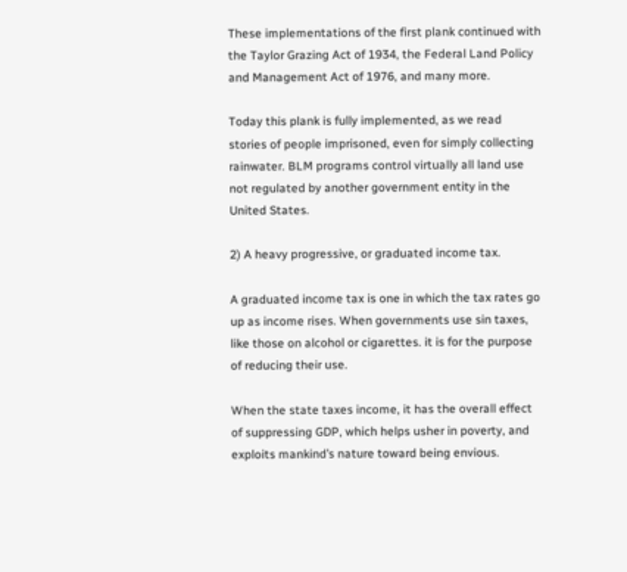These implementations of the first plank continued with the Taylor Grazing Act of 1934, the Federal Land Policy and Management Act of 1976, and many more.

Today this plank is fully implemented, as we read stories of people imprisoned, even for simply collecting rainwater. BLM programs control virtually all land use not regulated by another government entity in the United States.

2) A heavy progressive, or graduated income tax.

A graduated income tax is one in which the tax rates go up as income rises. When governments use sin taxes, like those on alcohol or cigarettes. it is for the purpose of reducing their use.

When the state taxes income, it has the overall effect of suppressing GDP, which helps usher in poverty, and exploits mankind’s nature toward being envious.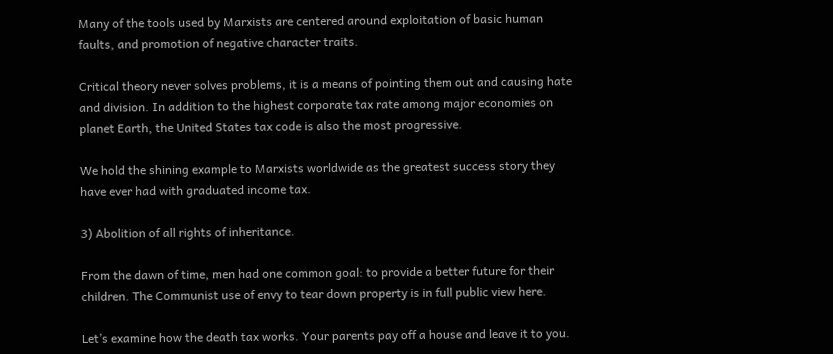Many of the tools used by Marxists are centered around exploitation of basic human faults, and promotion of negative character traits.

Critical theory never solves problems, it is a means of pointing them out and causing hate and division. In addition to the highest corporate tax rate among major economies on planet Earth, the United States tax code is also the most progressive.

We hold the shining example to Marxists worldwide as the greatest success story they have ever had with graduated income tax.

3) Abolition of all rights of inheritance.

From the dawn of time, men had one common goal: to provide a better future for their children. The Communist use of envy to tear down property is in full public view here.

Let’s examine how the death tax works. Your parents pay off a house and leave it to you.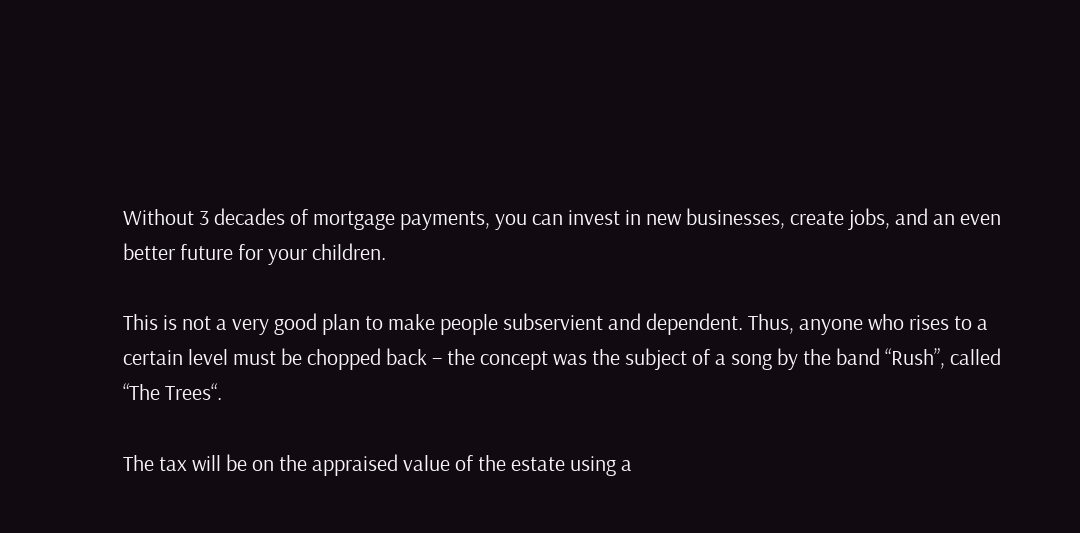Without 3 decades of mortgage payments, you can invest in new businesses, create jobs, and an even better future for your children.

This is not a very good plan to make people subservient and dependent. Thus, anyone who rises to a certain level must be chopped back – the concept was the subject of a song by the band “Rush”, called “The Trees“.

The tax will be on the appraised value of the estate using a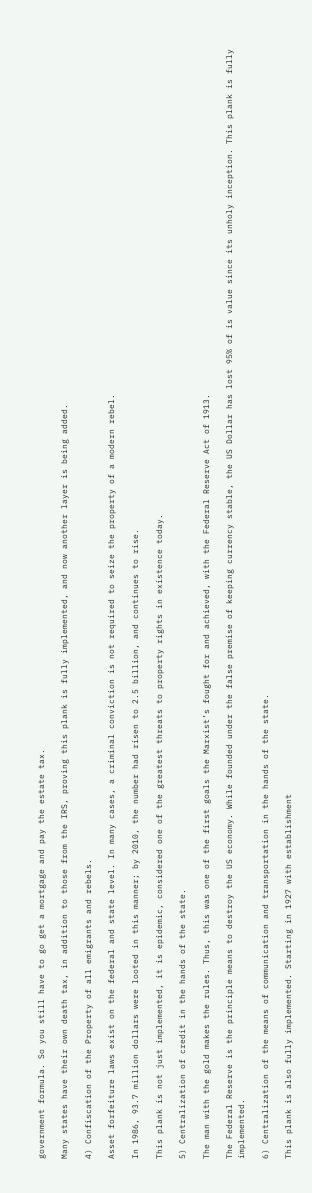government formula. So you still have to go get a mortgage and pay the estate tax.

Many states have their own death tax, in addition to those from the IRS, proving this plank is fully implemented, and now another layer is being added.

4) Confiscation of the Property of all emigrants and rebels.

Asset forfeiture laws exist on the federal and state level. In many cases, a criminal conviction is not required to seize the property of a modern rebel.

In 1986, 93.7 million dollars were looted in this manner; by 2010, the number had risen to 2.5 billion, and continues to rise.

This plank is not just implemented, it is epidemic, considered one of the greatest threats to property rights in existence today.

5) Centralization of credit in the hands of the state.

The man with the gold makes the rules. Thus, this was one of the first goals the Marxist’s fought for and achieved, with the Federal Reserve Act of 1913.

The Federal Reserve is the principle means to destroy the US economy. While founded under the false premise of keeping currency stable, the US Dollar has lost 95% of is value since its unholy inception. This plank is fully implemented.

6) Centralization of the means of communication and transportation in the hands of the state.

This plank is also fully implemented. Starting in 1927 with establishment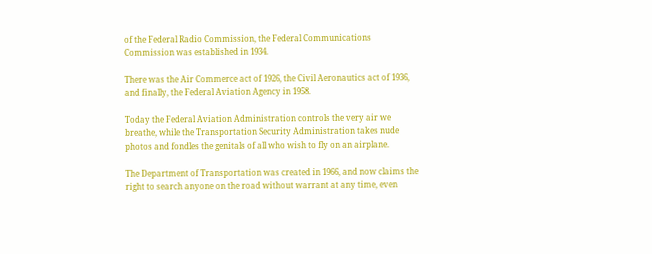of the Federal Radio Commission, the Federal Communications Commission was established in 1934.

There was the Air Commerce act of 1926, the Civil Aeronautics act of 1936, and finally, the Federal Aviation Agency in 1958.

Today the Federal Aviation Administration controls the very air we breathe, while the Transportation Security Administration takes nude photos and fondles the genitals of all who wish to fly on an airplane.

The Department of Transportation was created in 1966, and now claims the right to search anyone on the road without warrant at any time, even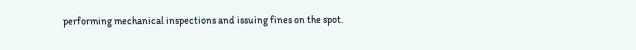performing mechanical inspections and issuing fines on the spot.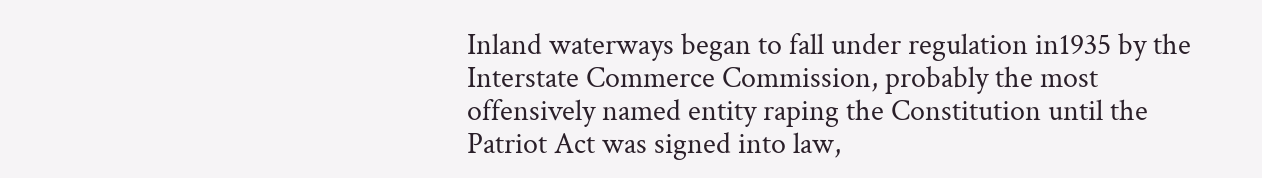Inland waterways began to fall under regulation in1935 by the Interstate Commerce Commission, probably the most offensively named entity raping the Constitution until the Patriot Act was signed into law,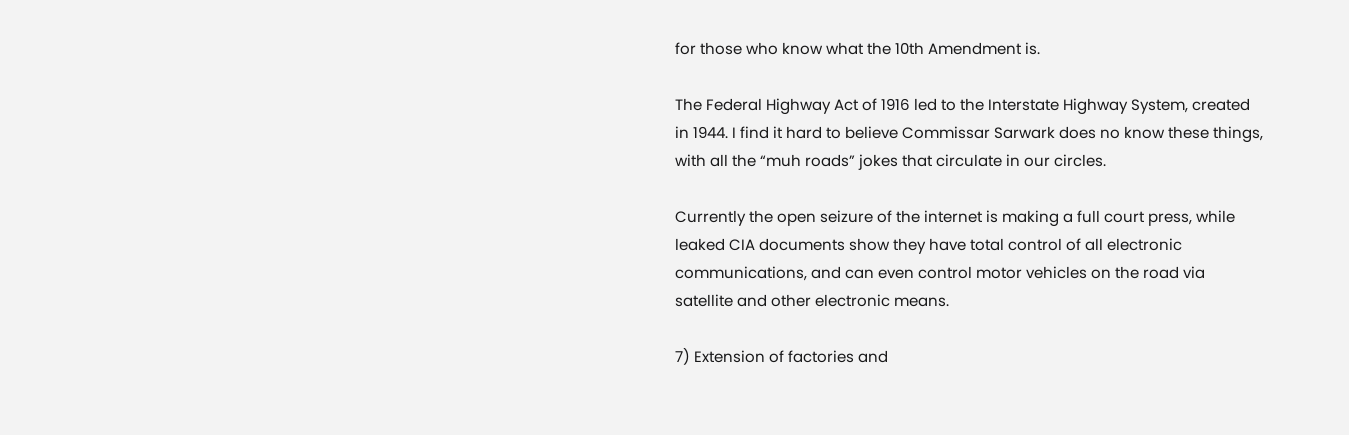for those who know what the 10th Amendment is.

The Federal Highway Act of 1916 led to the Interstate Highway System, created in 1944. I find it hard to believe Commissar Sarwark does no know these things, with all the “muh roads” jokes that circulate in our circles.

Currently the open seizure of the internet is making a full court press, while leaked CIA documents show they have total control of all electronic communications, and can even control motor vehicles on the road via satellite and other electronic means.

7) Extension of factories and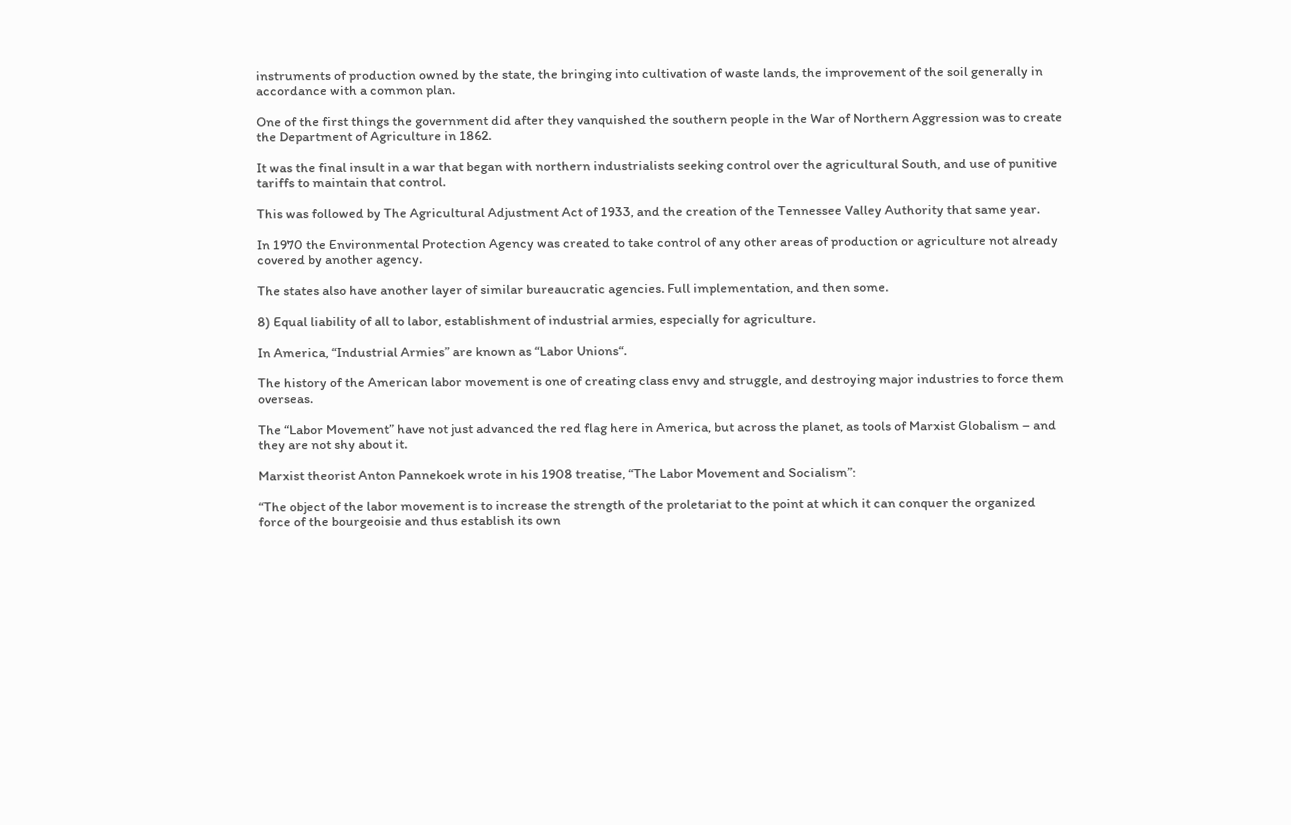instruments of production owned by the state, the bringing into cultivation of waste lands, the improvement of the soil generally in accordance with a common plan.

One of the first things the government did after they vanquished the southern people in the War of Northern Aggression was to create the Department of Agriculture in 1862.

It was the final insult in a war that began with northern industrialists seeking control over the agricultural South, and use of punitive tariffs to maintain that control.

This was followed by The Agricultural Adjustment Act of 1933, and the creation of the Tennessee Valley Authority that same year.

In 1970 the Environmental Protection Agency was created to take control of any other areas of production or agriculture not already covered by another agency.

The states also have another layer of similar bureaucratic agencies. Full implementation, and then some.

8) Equal liability of all to labor, establishment of industrial armies, especially for agriculture.

In America, “Industrial Armies” are known as “Labor Unions“.

The history of the American labor movement is one of creating class envy and struggle, and destroying major industries to force them overseas.

The “Labor Movement” have not just advanced the red flag here in America, but across the planet, as tools of Marxist Globalism – and they are not shy about it.

Marxist theorist Anton Pannekoek wrote in his 1908 treatise, “The Labor Movement and Socialism”:

“The object of the labor movement is to increase the strength of the proletariat to the point at which it can conquer the organized force of the bourgeoisie and thus establish its own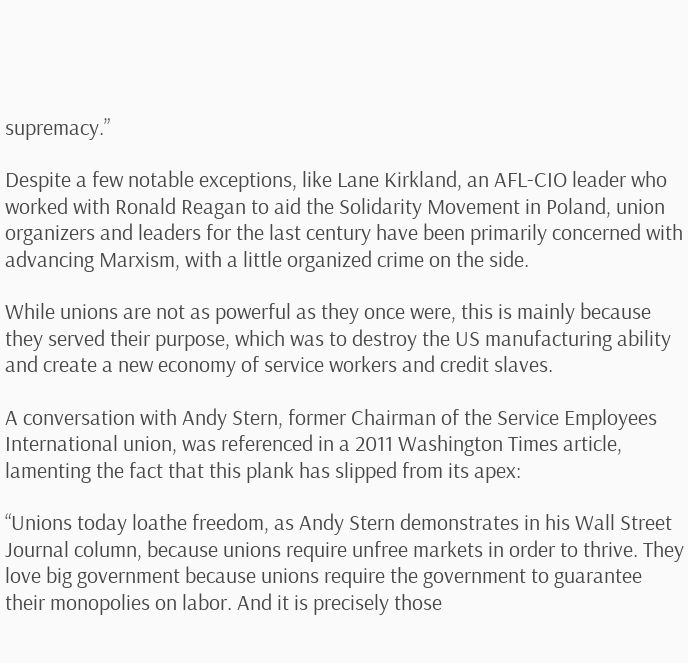supremacy.”

Despite a few notable exceptions, like Lane Kirkland, an AFL-CIO leader who worked with Ronald Reagan to aid the Solidarity Movement in Poland, union organizers and leaders for the last century have been primarily concerned with advancing Marxism, with a little organized crime on the side.

While unions are not as powerful as they once were, this is mainly because they served their purpose, which was to destroy the US manufacturing ability and create a new economy of service workers and credit slaves.

A conversation with Andy Stern, former Chairman of the Service Employees International union, was referenced in a 2011 Washington Times article, lamenting the fact that this plank has slipped from its apex:

“Unions today loathe freedom, as Andy Stern demonstrates in his Wall Street Journal column, because unions require unfree markets in order to thrive. They love big government because unions require the government to guarantee their monopolies on labor. And it is precisely those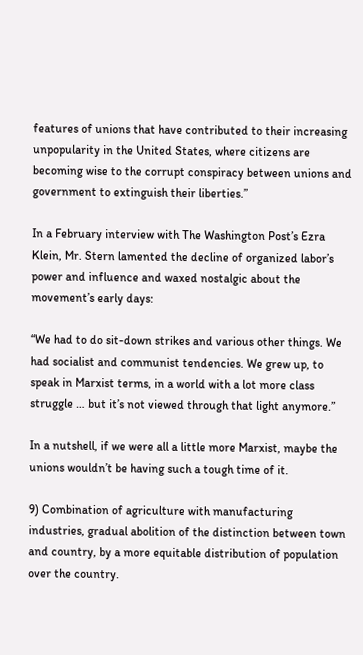features of unions that have contributed to their increasing unpopularity in the United States, where citizens are becoming wise to the corrupt conspiracy between unions and government to extinguish their liberties.”

In a February interview with The Washington Post’s Ezra Klein, Mr. Stern lamented the decline of organized labor’s power and influence and waxed nostalgic about the movement’s early days:

“We had to do sit-down strikes and various other things. We had socialist and communist tendencies. We grew up, to speak in Marxist terms, in a world with a lot more class struggle … but it’s not viewed through that light anymore.”

In a nutshell, if we were all a little more Marxist, maybe the unions wouldn’t be having such a tough time of it.

9) Combination of agriculture with manufacturing industries, gradual abolition of the distinction between town and country, by a more equitable distribution of population over the country.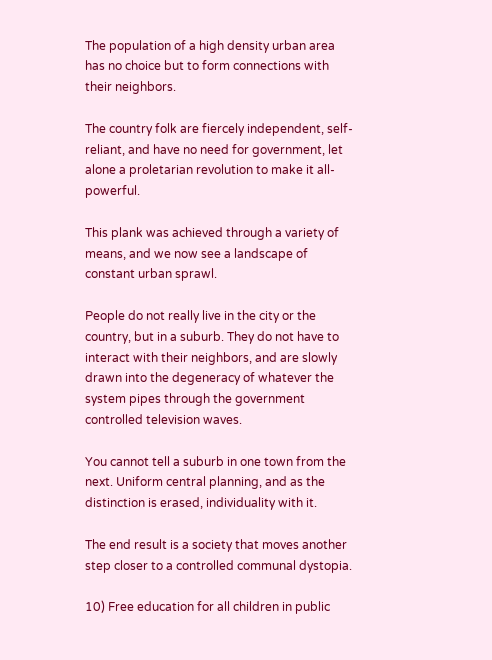The population of a high density urban area has no choice but to form connections with their neighbors.

The country folk are fiercely independent, self-reliant, and have no need for government, let alone a proletarian revolution to make it all-powerful.

This plank was achieved through a variety of means, and we now see a landscape of constant urban sprawl.

People do not really live in the city or the country, but in a suburb. They do not have to interact with their neighbors, and are slowly drawn into the degeneracy of whatever the system pipes through the government controlled television waves.

You cannot tell a suburb in one town from the next. Uniform central planning, and as the distinction is erased, individuality with it.

The end result is a society that moves another step closer to a controlled communal dystopia.

10) Free education for all children in public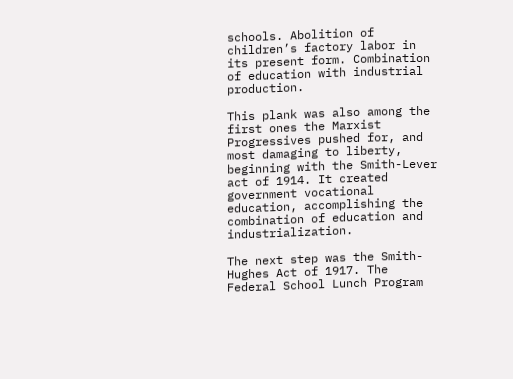schools. Abolition of children’s factory labor in its present form. Combination of education with industrial production.

This plank was also among the first ones the Marxist Progressives pushed for, and most damaging to liberty, beginning with the Smith-Lever act of 1914. It created government vocational education, accomplishing the combination of education and industrialization.

The next step was the Smith-Hughes Act of 1917. The Federal School Lunch Program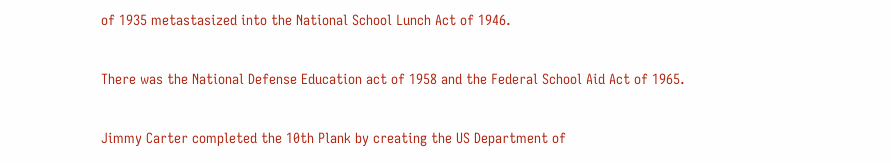of 1935 metastasized into the National School Lunch Act of 1946.

There was the National Defense Education act of 1958 and the Federal School Aid Act of 1965.

Jimmy Carter completed the 10th Plank by creating the US Department of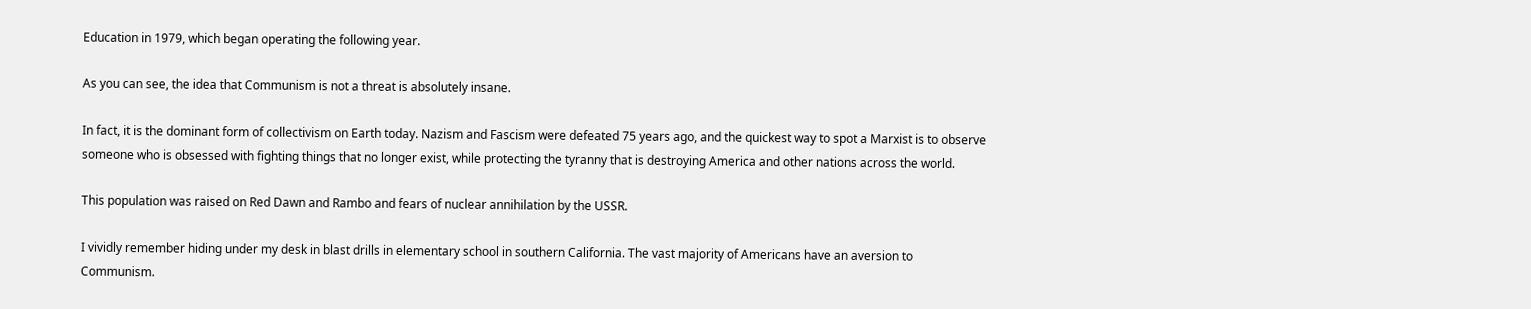Education in 1979, which began operating the following year.

As you can see, the idea that Communism is not a threat is absolutely insane.

In fact, it is the dominant form of collectivism on Earth today. Nazism and Fascism were defeated 75 years ago, and the quickest way to spot a Marxist is to observe someone who is obsessed with fighting things that no longer exist, while protecting the tyranny that is destroying America and other nations across the world.

This population was raised on Red Dawn and Rambo and fears of nuclear annihilation by the USSR.

I vividly remember hiding under my desk in blast drills in elementary school in southern California. The vast majority of Americans have an aversion to Communism.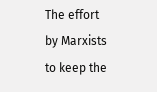The effort by Marxists to keep the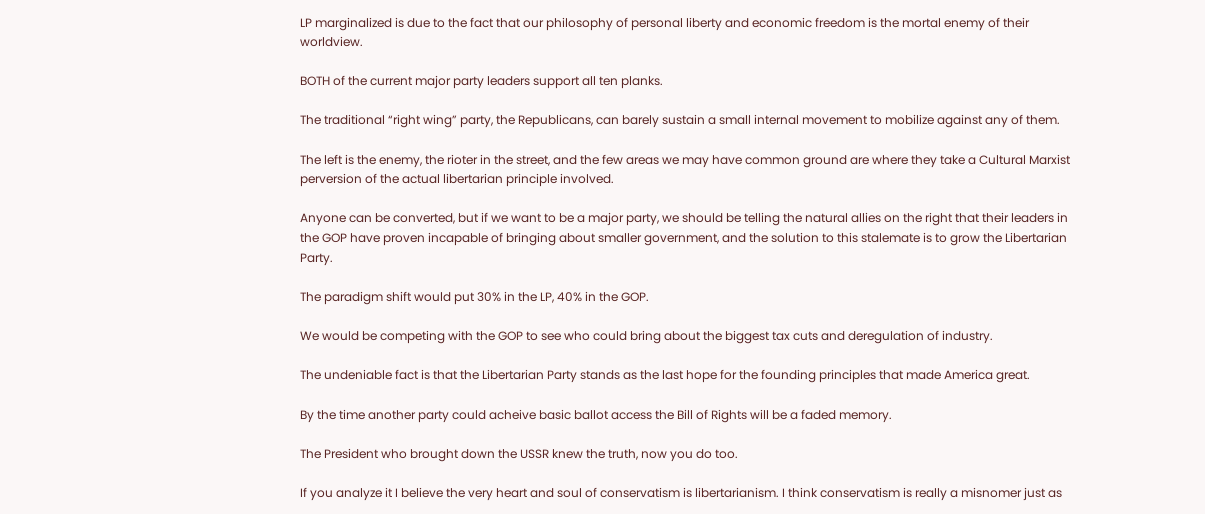LP marginalized is due to the fact that our philosophy of personal liberty and economic freedom is the mortal enemy of their worldview.

BOTH of the current major party leaders support all ten planks.

The traditional “right wing” party, the Republicans, can barely sustain a small internal movement to mobilize against any of them.

The left is the enemy, the rioter in the street, and the few areas we may have common ground are where they take a Cultural Marxist perversion of the actual libertarian principle involved.

Anyone can be converted, but if we want to be a major party, we should be telling the natural allies on the right that their leaders in the GOP have proven incapable of bringing about smaller government, and the solution to this stalemate is to grow the Libertarian Party.

The paradigm shift would put 30% in the LP, 40% in the GOP.

We would be competing with the GOP to see who could bring about the biggest tax cuts and deregulation of industry.

The undeniable fact is that the Libertarian Party stands as the last hope for the founding principles that made America great.

By the time another party could acheive basic ballot access the Bill of Rights will be a faded memory.

The President who brought down the USSR knew the truth, now you do too.

If you analyze it I believe the very heart and soul of conservatism is libertarianism. I think conservatism is really a misnomer just as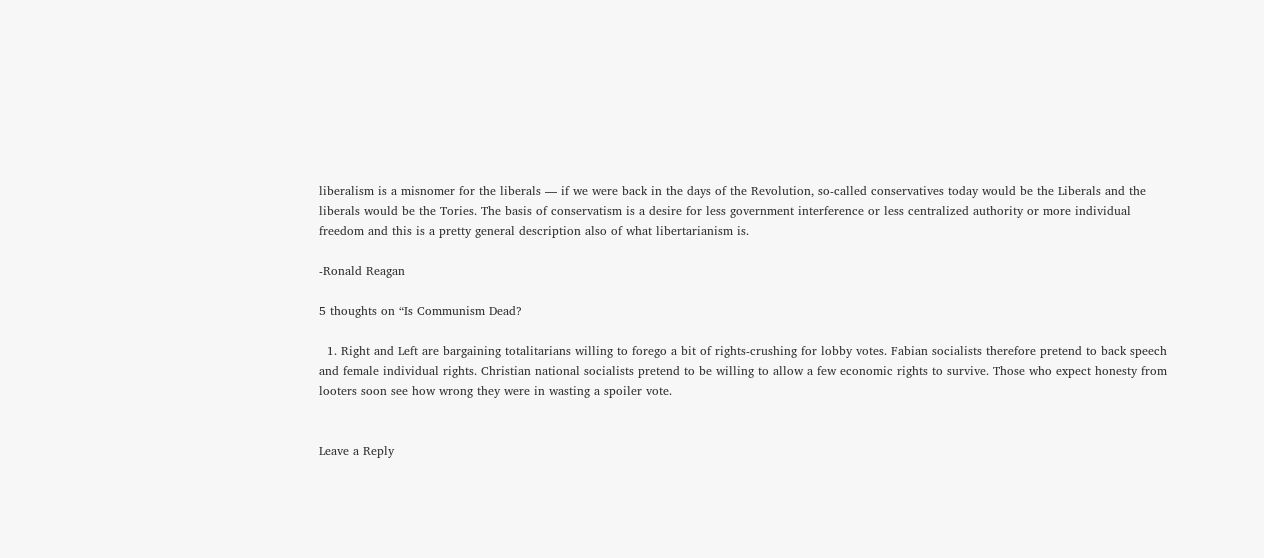liberalism is a misnomer for the liberals — if we were back in the days of the Revolution, so-called conservatives today would be the Liberals and the liberals would be the Tories. The basis of conservatism is a desire for less government interference or less centralized authority or more individual freedom and this is a pretty general description also of what libertarianism is.

-Ronald Reagan

5 thoughts on “Is Communism Dead?

  1. Right and Left are bargaining totalitarians willing to forego a bit of rights-crushing for lobby votes. Fabian socialists therefore pretend to back speech and female individual rights. Christian national socialists pretend to be willing to allow a few economic rights to survive. Those who expect honesty from looters soon see how wrong they were in wasting a spoiler vote.


Leave a Reply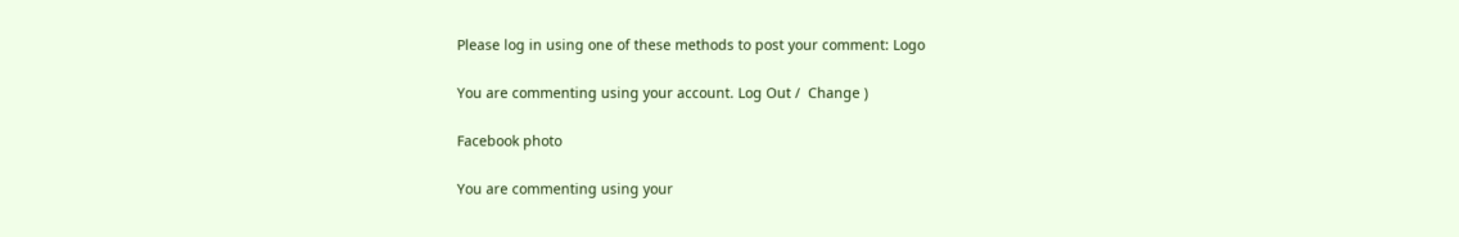Please log in using one of these methods to post your comment: Logo

You are commenting using your account. Log Out /  Change )

Facebook photo

You are commenting using your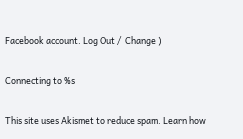Facebook account. Log Out /  Change )

Connecting to %s

This site uses Akismet to reduce spam. Learn how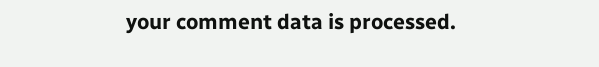your comment data is processed.